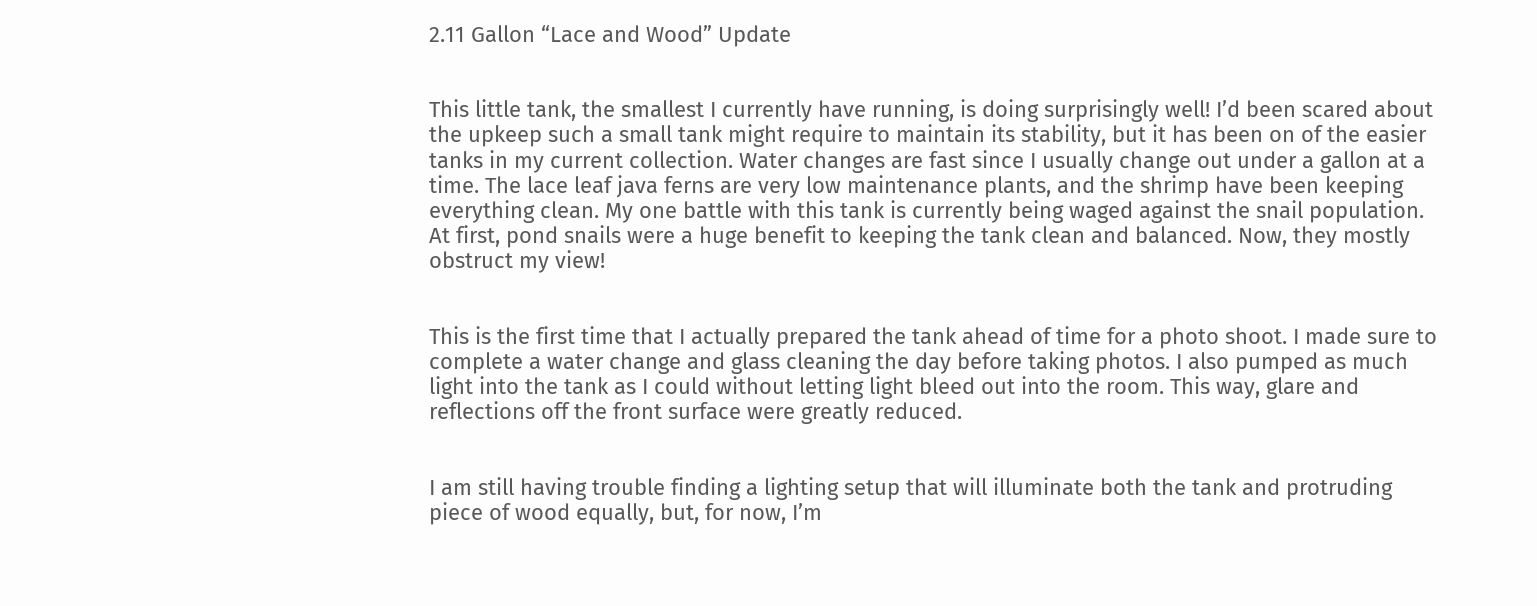2.11 Gallon “Lace and Wood” Update


This little tank, the smallest I currently have running, is doing surprisingly well! I’d been scared about the upkeep such a small tank might require to maintain its stability, but it has been on of the easier tanks in my current collection. Water changes are fast since I usually change out under a gallon at a time. The lace leaf java ferns are very low maintenance plants, and the shrimp have been keeping everything clean. My one battle with this tank is currently being waged against the snail population. At first, pond snails were a huge benefit to keeping the tank clean and balanced. Now, they mostly obstruct my view!


This is the first time that I actually prepared the tank ahead of time for a photo shoot. I made sure to complete a water change and glass cleaning the day before taking photos. I also pumped as much light into the tank as I could without letting light bleed out into the room. This way, glare and reflections off the front surface were greatly reduced.


I am still having trouble finding a lighting setup that will illuminate both the tank and protruding piece of wood equally, but, for now, I’m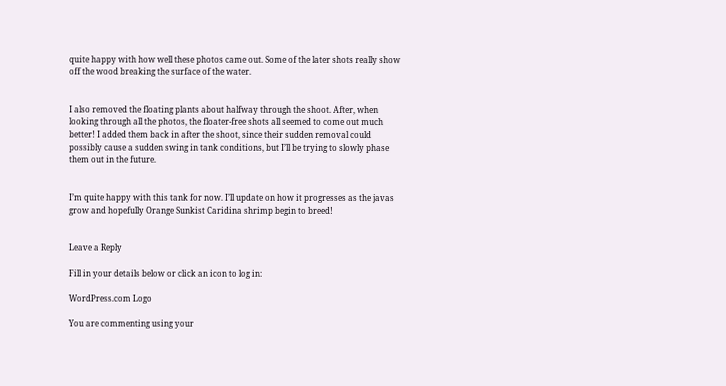quite happy with how well these photos came out. Some of the later shots really show off the wood breaking the surface of the water.


I also removed the floating plants about halfway through the shoot. After, when looking through all the photos, the floater-free shots all seemed to come out much better! I added them back in after the shoot, since their sudden removal could possibly cause a sudden swing in tank conditions, but I’ll be trying to slowly phase them out in the future.


I’m quite happy with this tank for now. I’ll update on how it progresses as the javas grow and hopefully Orange Sunkist Caridina shrimp begin to breed!


Leave a Reply

Fill in your details below or click an icon to log in:

WordPress.com Logo

You are commenting using your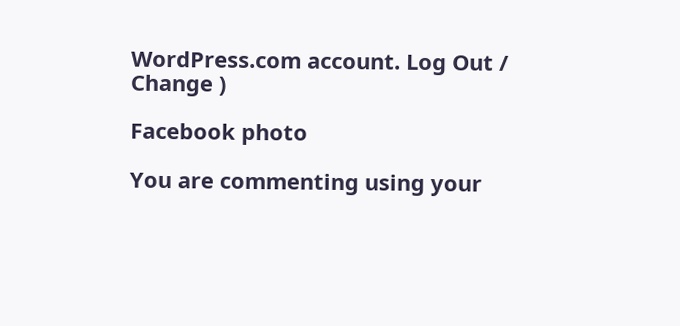WordPress.com account. Log Out /  Change )

Facebook photo

You are commenting using your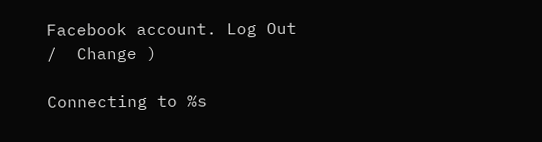Facebook account. Log Out /  Change )

Connecting to %s